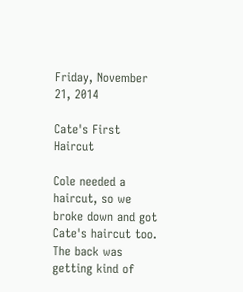Friday, November 21, 2014

Cate's First Haircut

Cole needed a haircut, so we broke down and got Cate's haircut too. The back was getting kind of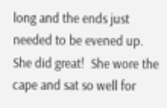long and the ends just needed to be evened up.
She did great!  She wore the cape and sat so well for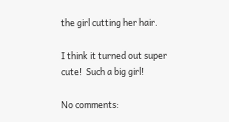the girl cutting her hair.

I think it turned out super cute!  Such a big girl!

No comments: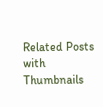Related Posts with Thumbnails